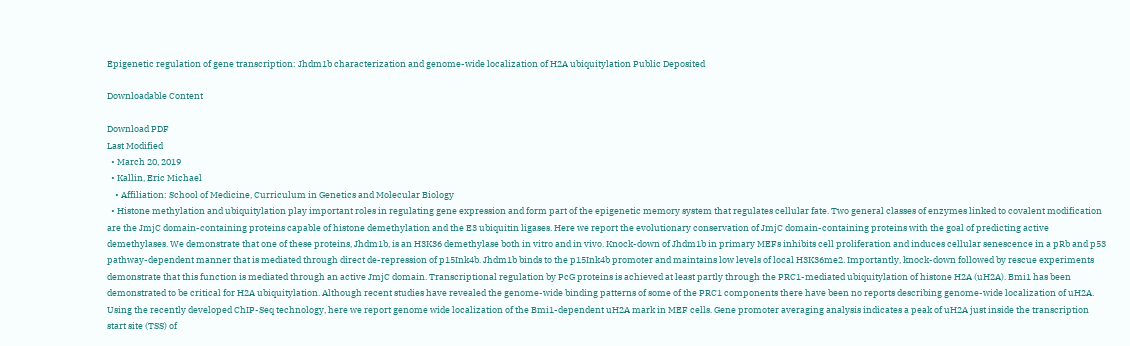Epigenetic regulation of gene transcription: Jhdm1b characterization and genome-wide localization of H2A ubiquitylation Public Deposited

Downloadable Content

Download PDF
Last Modified
  • March 20, 2019
  • Kallin, Eric Michael
    • Affiliation: School of Medicine, Curriculum in Genetics and Molecular Biology
  • Histone methylation and ubiquitylation play important roles in regulating gene expression and form part of the epigenetic memory system that regulates cellular fate. Two general classes of enzymes linked to covalent modification are the JmjC domain-containing proteins capable of histone demethylation and the E3 ubiquitin ligases. Here we report the evolutionary conservation of JmjC domain-containing proteins with the goal of predicting active demethylases. We demonstrate that one of these proteins, Jhdm1b, is an H3K36 demethylase both in vitro and in vivo. Knock-down of Jhdm1b in primary MEFs inhibits cell proliferation and induces cellular senescence in a pRb and p53 pathway-dependent manner that is mediated through direct de-repression of p15Ink4b. Jhdm1b binds to the p15Ink4b promoter and maintains low levels of local H3K36me2. Importantly, knock-down followed by rescue experiments demonstrate that this function is mediated through an active JmjC domain. Transcriptional regulation by PcG proteins is achieved at least partly through the PRC1-mediated ubiquitylation of histone H2A (uH2A). Bmi1 has been demonstrated to be critical for H2A ubiquitylation. Although recent studies have revealed the genome-wide binding patterns of some of the PRC1 components there have been no reports describing genome-wide localization of uH2A. Using the recently developed ChIP-Seq technology, here we report genome wide localization of the Bmi1-dependent uH2A mark in MEF cells. Gene promoter averaging analysis indicates a peak of uH2A just inside the transcription start site (TSS) of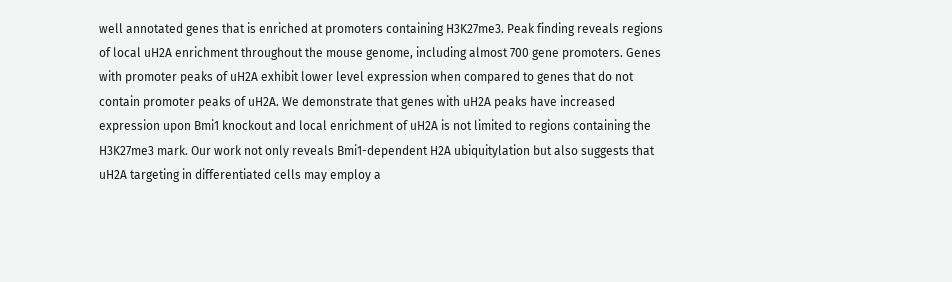well annotated genes that is enriched at promoters containing H3K27me3. Peak finding reveals regions of local uH2A enrichment throughout the mouse genome, including almost 700 gene promoters. Genes with promoter peaks of uH2A exhibit lower level expression when compared to genes that do not contain promoter peaks of uH2A. We demonstrate that genes with uH2A peaks have increased expression upon Bmi1 knockout and local enrichment of uH2A is not limited to regions containing the H3K27me3 mark. Our work not only reveals Bmi1-dependent H2A ubiquitylation but also suggests that uH2A targeting in differentiated cells may employ a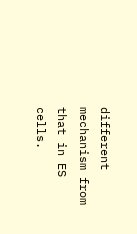different mechanism from that in ES cells.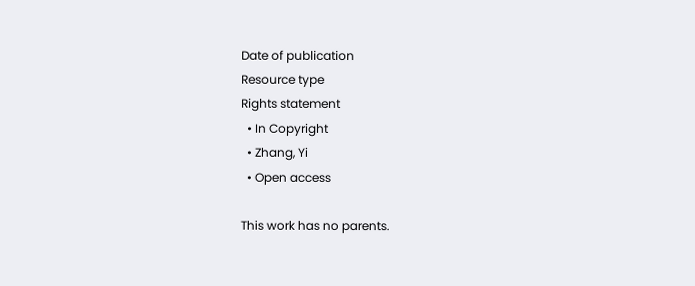Date of publication
Resource type
Rights statement
  • In Copyright
  • Zhang, Yi
  • Open access

This work has no parents.